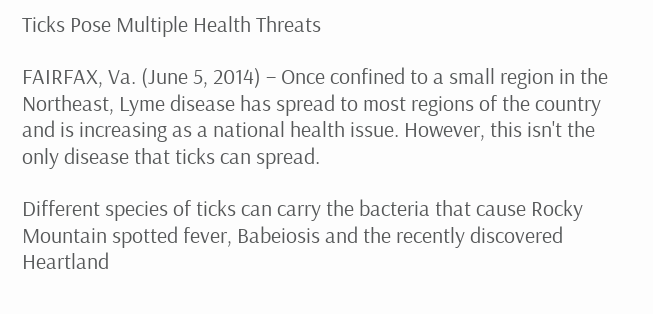Ticks Pose Multiple Health Threats

FAIRFAX, Va. (June 5, 2014) – Once confined to a small region in the Northeast, Lyme disease has spread to most regions of the country and is increasing as a national health issue. However, this isn't the only disease that ticks can spread.

Different species of ticks can carry the bacteria that cause Rocky Mountain spotted fever, Babeiosis and the recently discovered Heartland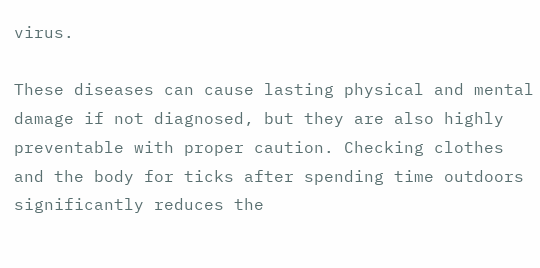virus.

These diseases can cause lasting physical and mental damage if not diagnosed, but they are also highly preventable with proper caution. Checking clothes and the body for ticks after spending time outdoors significantly reduces the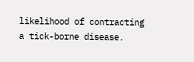likelihood of contracting a tick-borne disease.